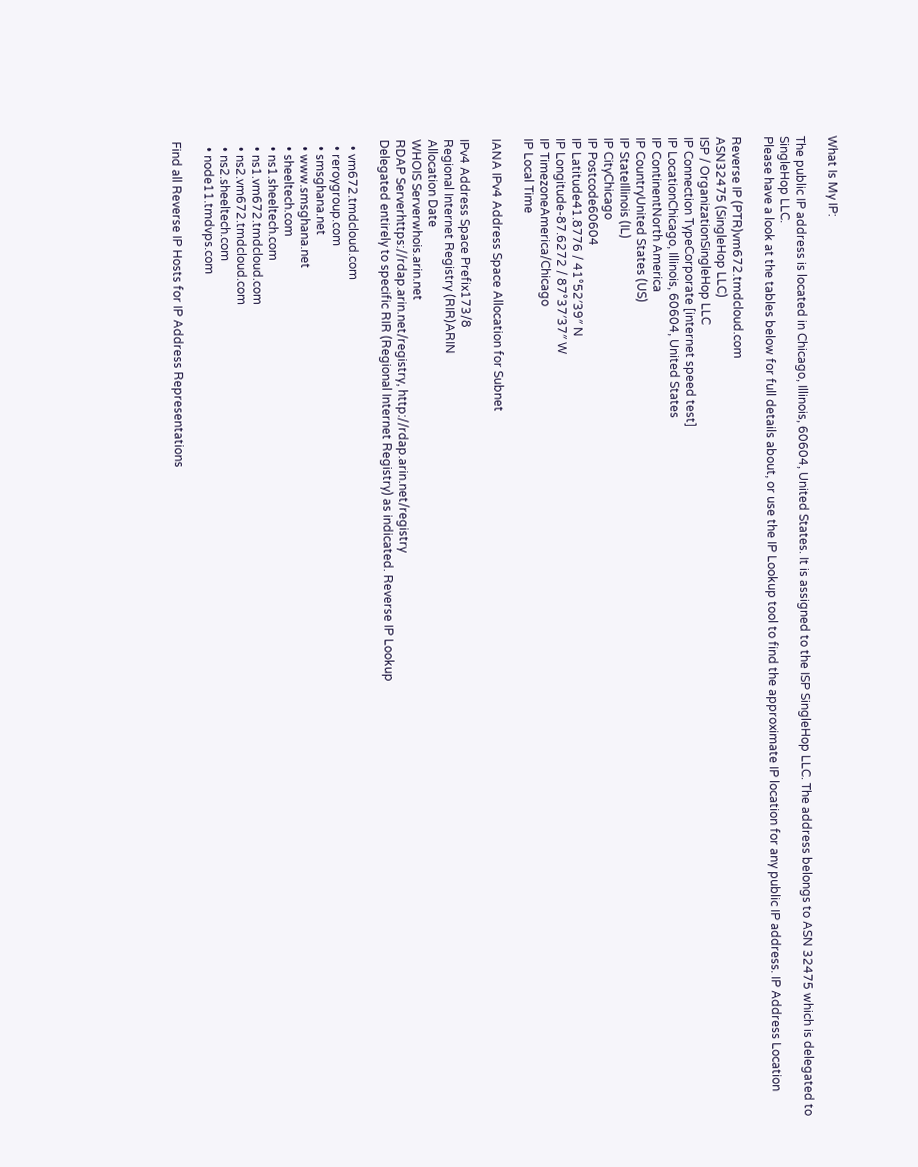What Is My IP:

The public IP address is located in Chicago, Illinois, 60604, United States. It is assigned to the ISP SingleHop LLC. The address belongs to ASN 32475 which is delegated to SingleHop LLC.
Please have a look at the tables below for full details about, or use the IP Lookup tool to find the approximate IP location for any public IP address. IP Address Location

Reverse IP (PTR)vm672.tmdcloud.com
ASN32475 (SingleHop LLC)
ISP / OrganizationSingleHop LLC
IP Connection TypeCorporate [internet speed test]
IP LocationChicago, Illinois, 60604, United States
IP ContinentNorth America
IP CountryUnited States (US)
IP StateIllinois (IL)
IP CityChicago
IP Postcode60604
IP Latitude41.8776 / 41°52′39″ N
IP Longitude-87.6272 / 87°37′37″ W
IP TimezoneAmerica/Chicago
IP Local Time

IANA IPv4 Address Space Allocation for Subnet

IPv4 Address Space Prefix173/8
Regional Internet Registry (RIR)ARIN
Allocation Date
WHOIS Serverwhois.arin.net
RDAP Serverhttps://rdap.arin.net/registry, http://rdap.arin.net/registry
Delegated entirely to specific RIR (Regional Internet Registry) as indicated. Reverse IP Lookup

  • vm672.tmdcloud.com
  • reroygroup.com
  • smsghana.net
  • www.smsghana.net
  • sheeltech.com
  • ns1.sheeltech.com
  • ns1.vm672.tmdcloud.com
  • ns2.vm672.tmdcloud.com
  • ns2.sheeltech.com
  • node11.tmdvps.com

Find all Reverse IP Hosts for IP Address Representations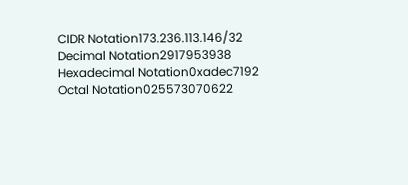CIDR Notation173.236.113.146/32
Decimal Notation2917953938
Hexadecimal Notation0xadec7192
Octal Notation025573070622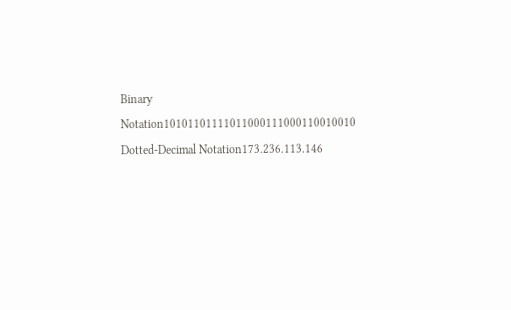Binary Notation10101101111011000111000110010010
Dotted-Decimal Notation173.236.113.146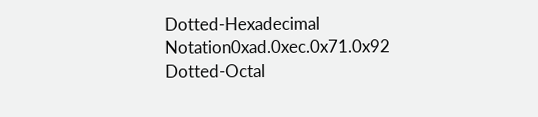Dotted-Hexadecimal Notation0xad.0xec.0x71.0x92
Dotted-Octal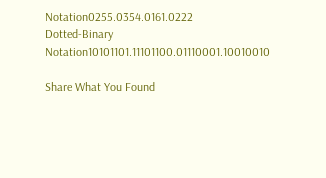Notation0255.0354.0161.0222
Dotted-Binary Notation10101101.11101100.01110001.10010010

Share What You Found